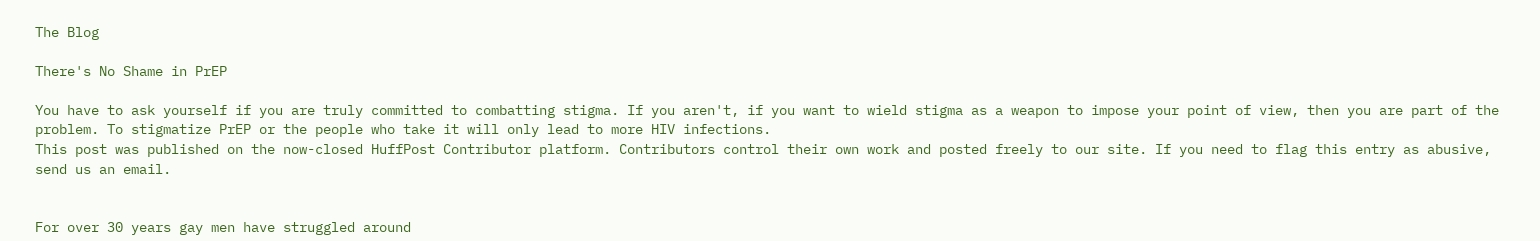The Blog

There's No Shame in PrEP

You have to ask yourself if you are truly committed to combatting stigma. If you aren't, if you want to wield stigma as a weapon to impose your point of view, then you are part of the problem. To stigmatize PrEP or the people who take it will only lead to more HIV infections.
This post was published on the now-closed HuffPost Contributor platform. Contributors control their own work and posted freely to our site. If you need to flag this entry as abusive, send us an email.


For over 30 years gay men have struggled around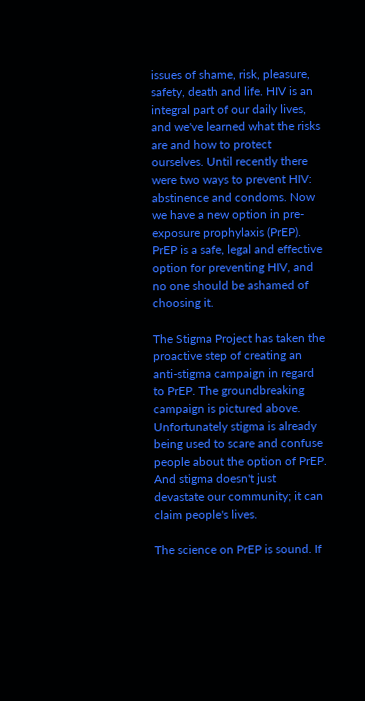issues of shame, risk, pleasure, safety, death and life. HIV is an integral part of our daily lives, and we've learned what the risks are and how to protect ourselves. Until recently there were two ways to prevent HIV: abstinence and condoms. Now we have a new option in pre-exposure prophylaxis (PrEP). PrEP is a safe, legal and effective option for preventing HIV, and no one should be ashamed of choosing it.

The Stigma Project has taken the proactive step of creating an anti-stigma campaign in regard to PrEP. The groundbreaking campaign is pictured above. Unfortunately stigma is already being used to scare and confuse people about the option of PrEP. And stigma doesn't just devastate our community; it can claim people's lives.

The science on PrEP is sound. If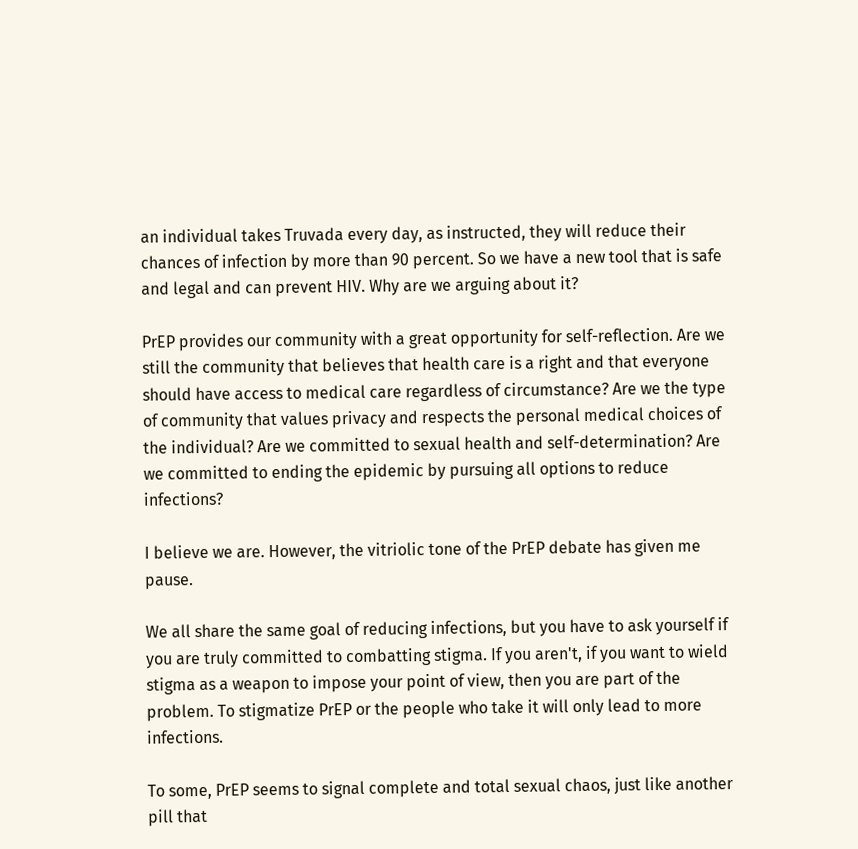an individual takes Truvada every day, as instructed, they will reduce their chances of infection by more than 90 percent. So we have a new tool that is safe and legal and can prevent HIV. Why are we arguing about it?

PrEP provides our community with a great opportunity for self-reflection. Are we still the community that believes that health care is a right and that everyone should have access to medical care regardless of circumstance? Are we the type of community that values privacy and respects the personal medical choices of the individual? Are we committed to sexual health and self-determination? Are we committed to ending the epidemic by pursuing all options to reduce infections?

I believe we are. However, the vitriolic tone of the PrEP debate has given me pause.

We all share the same goal of reducing infections, but you have to ask yourself if you are truly committed to combatting stigma. If you aren't, if you want to wield stigma as a weapon to impose your point of view, then you are part of the problem. To stigmatize PrEP or the people who take it will only lead to more infections.

To some, PrEP seems to signal complete and total sexual chaos, just like another pill that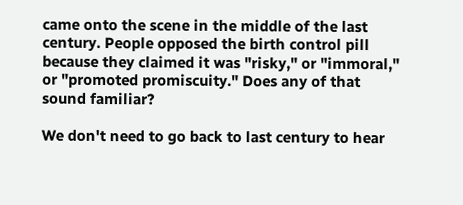came onto the scene in the middle of the last century. People opposed the birth control pill because they claimed it was "risky," or "immoral," or "promoted promiscuity." Does any of that sound familiar?

We don't need to go back to last century to hear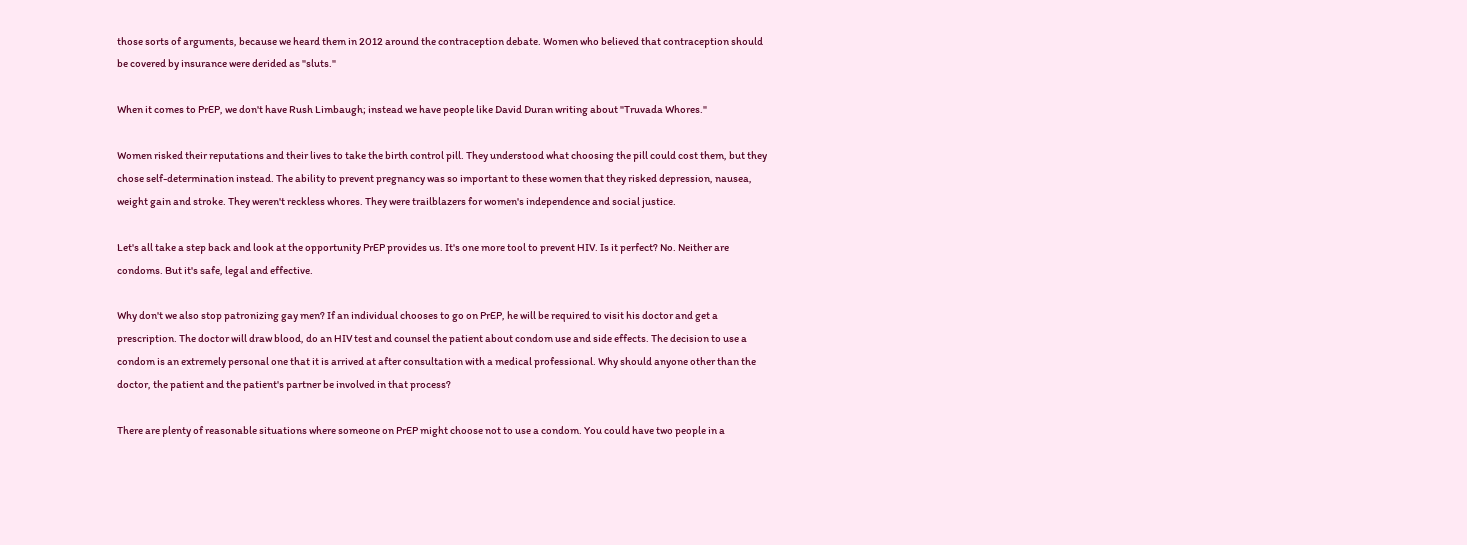those sorts of arguments, because we heard them in 2012 around the contraception debate. Women who believed that contraception should be covered by insurance were derided as "sluts."

When it comes to PrEP, we don't have Rush Limbaugh; instead we have people like David Duran writing about "Truvada Whores."

Women risked their reputations and their lives to take the birth control pill. They understood what choosing the pill could cost them, but they chose self-determination instead. The ability to prevent pregnancy was so important to these women that they risked depression, nausea, weight gain and stroke. They weren't reckless whores. They were trailblazers for women's independence and social justice.

Let's all take a step back and look at the opportunity PrEP provides us. It's one more tool to prevent HIV. Is it perfect? No. Neither are condoms. But it's safe, legal and effective.

Why don't we also stop patronizing gay men? If an individual chooses to go on PrEP, he will be required to visit his doctor and get a prescription. The doctor will draw blood, do an HIV test and counsel the patient about condom use and side effects. The decision to use a condom is an extremely personal one that it is arrived at after consultation with a medical professional. Why should anyone other than the doctor, the patient and the patient's partner be involved in that process?

There are plenty of reasonable situations where someone on PrEP might choose not to use a condom. You could have two people in a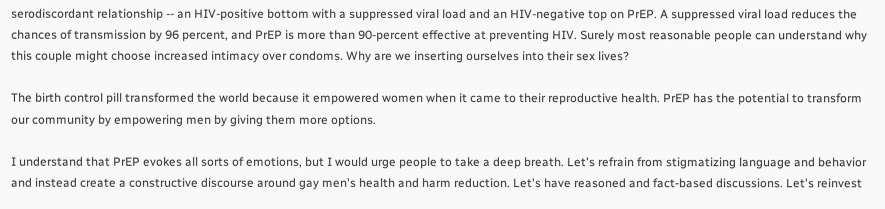serodiscordant relationship -- an HIV-positive bottom with a suppressed viral load and an HIV-negative top on PrEP. A suppressed viral load reduces the chances of transmission by 96 percent, and PrEP is more than 90-percent effective at preventing HIV. Surely most reasonable people can understand why this couple might choose increased intimacy over condoms. Why are we inserting ourselves into their sex lives?

The birth control pill transformed the world because it empowered women when it came to their reproductive health. PrEP has the potential to transform our community by empowering men by giving them more options.

I understand that PrEP evokes all sorts of emotions, but I would urge people to take a deep breath. Let's refrain from stigmatizing language and behavior and instead create a constructive discourse around gay men's health and harm reduction. Let's have reasoned and fact-based discussions. Let's reinvest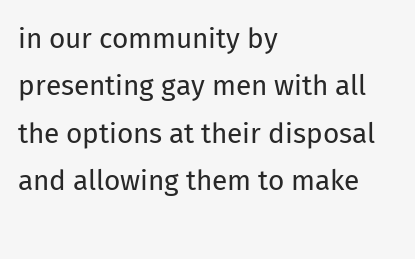in our community by presenting gay men with all the options at their disposal and allowing them to make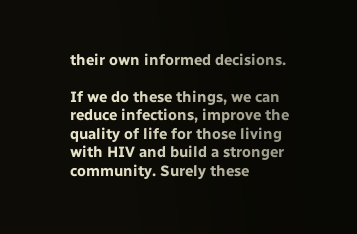their own informed decisions.

If we do these things, we can reduce infections, improve the quality of life for those living with HIV and build a stronger community. Surely these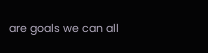are goals we can all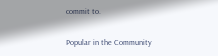commit to.

Popular in the Community